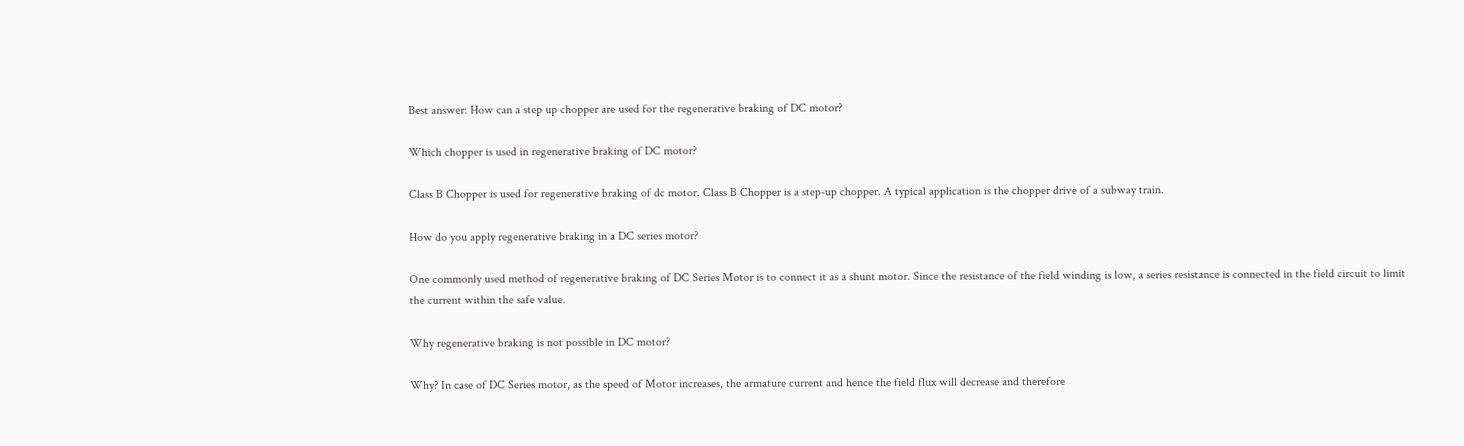Best answer: How can a step up chopper are used for the regenerative braking of DC motor?

Which chopper is used in regenerative braking of DC motor?

Class B Chopper is used for regenerative braking of dc motor. Class B Chopper is a step-up chopper. A typical application is the chopper drive of a subway train.

How do you apply regenerative braking in a DC series motor?

One commonly used method of regenerative braking of DC Series Motor is to connect it as a shunt motor. Since the resistance of the field winding is low, a series resistance is connected in the field circuit to limit the current within the safe value.

Why regenerative braking is not possible in DC motor?

Why? In case of DC Series motor, as the speed of Motor increases, the armature current and hence the field flux will decrease and therefore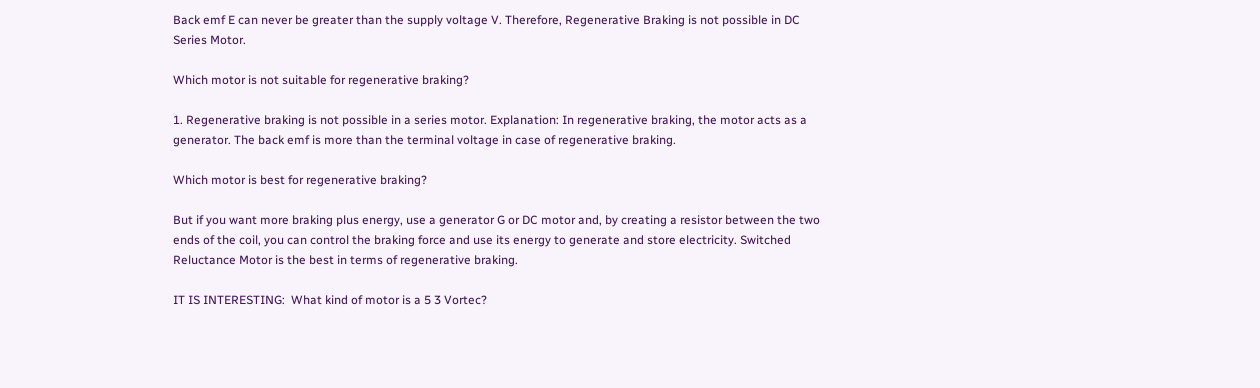Back emf E can never be greater than the supply voltage V. Therefore, Regenerative Braking is not possible in DC Series Motor.

Which motor is not suitable for regenerative braking?

1. Regenerative braking is not possible in a series motor. Explanation: In regenerative braking, the motor acts as a generator. The back emf is more than the terminal voltage in case of regenerative braking.

Which motor is best for regenerative braking?

But if you want more braking plus energy, use a generator G or DC motor and, by creating a resistor between the two ends of the coil, you can control the braking force and use its energy to generate and store electricity. Switched Reluctance Motor is the best in terms of regenerative braking.

IT IS INTERESTING:  What kind of motor is a 5 3 Vortec?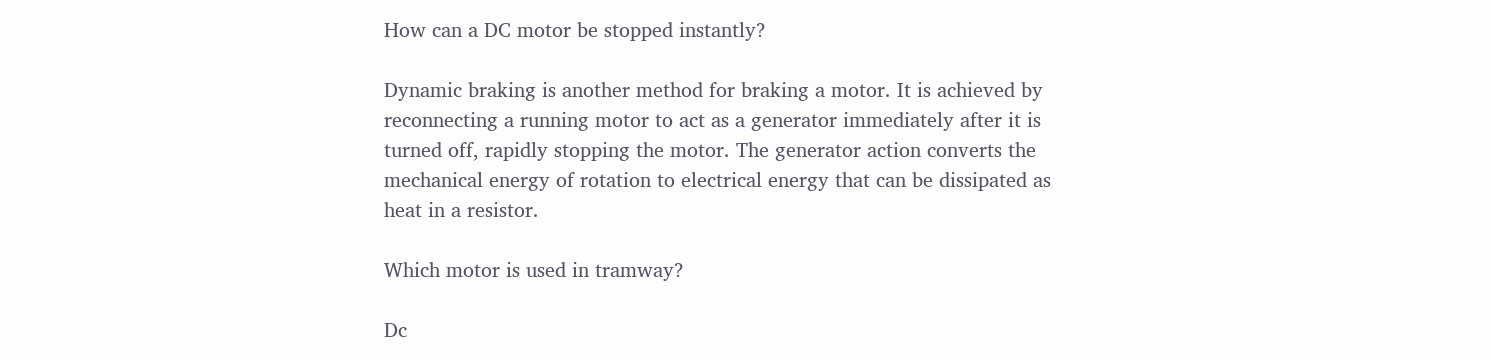How can a DC motor be stopped instantly?

Dynamic braking is another method for braking a motor. It is achieved by reconnecting a running motor to act as a generator immediately after it is turned off, rapidly stopping the motor. The generator action converts the mechanical energy of rotation to electrical energy that can be dissipated as heat in a resistor.

Which motor is used in tramway?

Dc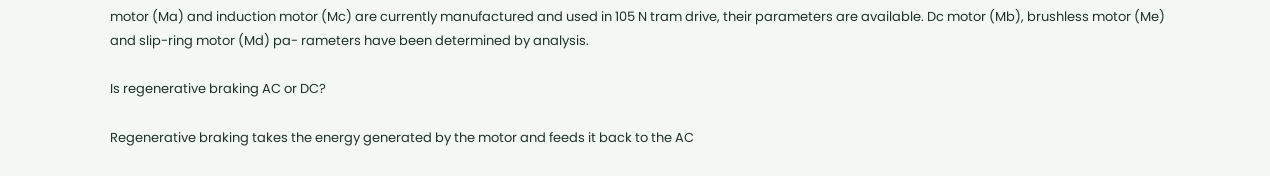motor (Ma) and induction motor (Mc) are currently manufactured and used in 105 N tram drive, their parameters are available. Dc motor (Mb), brushless motor (Me) and slip-ring motor (Md) pa- rameters have been determined by analysis.

Is regenerative braking AC or DC?

Regenerative braking takes the energy generated by the motor and feeds it back to the AC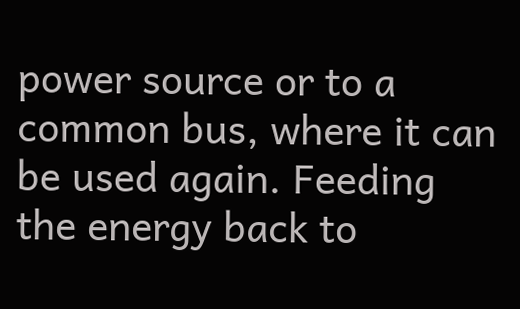power source or to a common bus, where it can be used again. Feeding the energy back to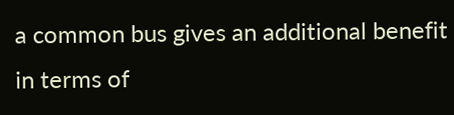a common bus gives an additional benefit in terms of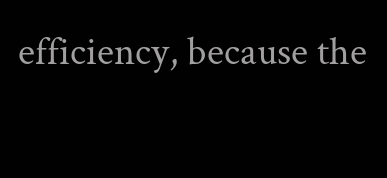efficiency, because the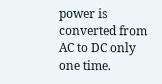power is converted from AC to DC only one time.